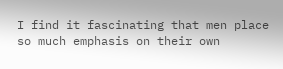I find it fascinating that men place so much emphasis on their own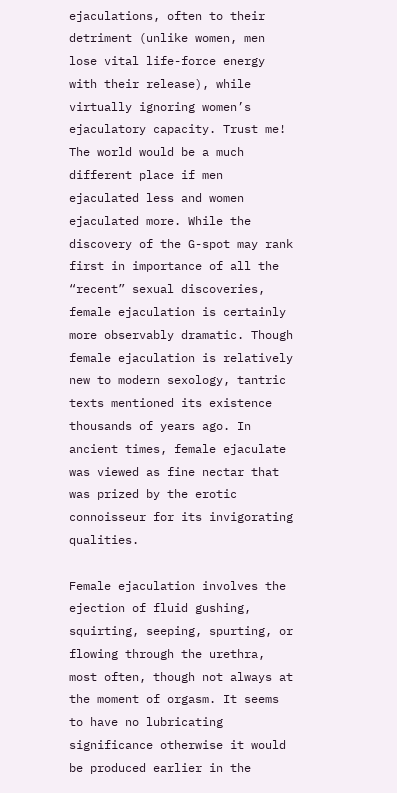ejaculations, often to their detriment (unlike women, men lose vital life-force energy with their release), while virtually ignoring women’s ejaculatory capacity. Trust me! The world would be a much different place if men ejaculated less and women ejaculated more. While the discovery of the G-spot may rank first in importance of all the “recent” sexual discoveries, female ejaculation is certainly more observably dramatic. Though female ejaculation is relatively new to modern sexology, tantric texts mentioned its existence thousands of years ago. In ancient times, female ejaculate was viewed as fine nectar that was prized by the erotic connoisseur for its invigorating qualities.

Female ejaculation involves the ejection of fluid gushing, squirting, seeping, spurting, or flowing through the urethra, most often, though not always at the moment of orgasm. It seems to have no lubricating significance otherwise it would be produced earlier in the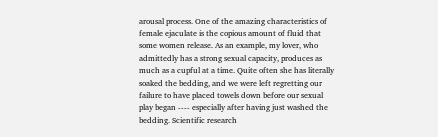arousal process. One of the amazing characteristics of female ejaculate is the copious amount of fluid that some women release. As an example, my lover, who admittedly has a strong sexual capacity, produces as much as a cupful at a time. Quite often she has literally soaked the bedding, and we were left regretting our failure to have placed towels down before our sexual play began ---- especially after having just washed the bedding. Scientific research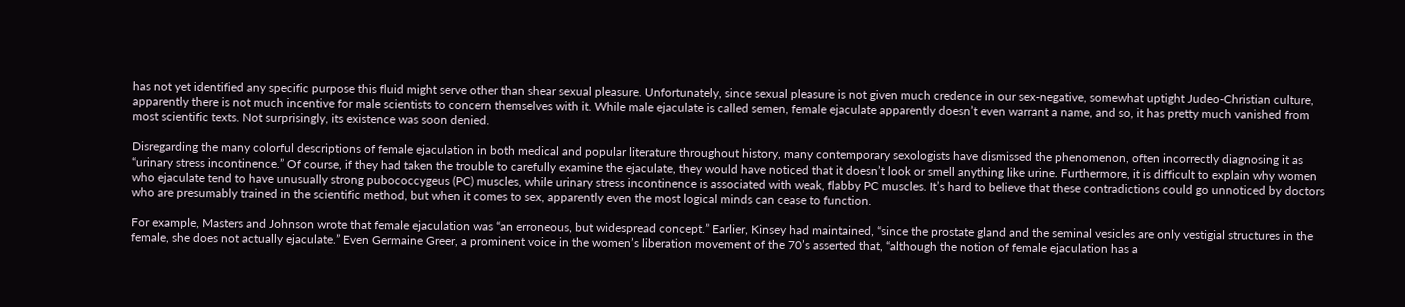has not yet identified any specific purpose this fluid might serve other than shear sexual pleasure. Unfortunately, since sexual pleasure is not given much credence in our sex-negative, somewhat uptight Judeo-Christian culture, apparently there is not much incentive for male scientists to concern themselves with it. While male ejaculate is called semen, female ejaculate apparently doesn’t even warrant a name, and so, it has pretty much vanished from most scientific texts. Not surprisingly, its existence was soon denied.

Disregarding the many colorful descriptions of female ejaculation in both medical and popular literature throughout history, many contemporary sexologists have dismissed the phenomenon, often incorrectly diagnosing it as “urinary stress incontinence.” Of course, if they had taken the trouble to carefully examine the ejaculate, they would have noticed that it doesn’t look or smell anything like urine. Furthermore, it is difficult to explain why women who ejaculate tend to have unusually strong pubococcygeus (PC) muscles, while urinary stress incontinence is associated with weak, flabby PC muscles. It’s hard to believe that these contradictions could go unnoticed by doctors who are presumably trained in the scientific method, but when it comes to sex, apparently even the most logical minds can cease to function.

For example, Masters and Johnson wrote that female ejaculation was “an erroneous, but widespread concept.” Earlier, Kinsey had maintained, “since the prostate gland and the seminal vesicles are only vestigial structures in the female, she does not actually ejaculate.” Even Germaine Greer, a prominent voice in the women’s liberation movement of the 70’s asserted that, “although the notion of female ejaculation has a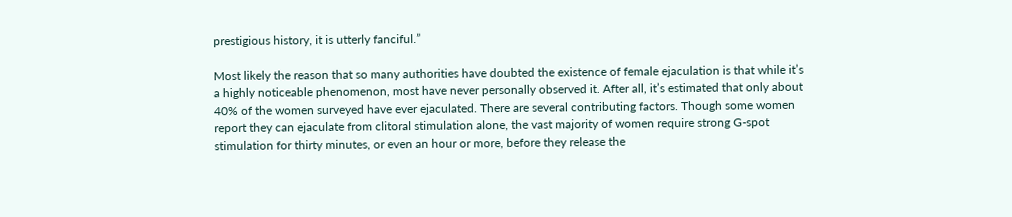prestigious history, it is utterly fanciful.”

Most likely the reason that so many authorities have doubted the existence of female ejaculation is that while it’s a highly noticeable phenomenon, most have never personally observed it. After all, it’s estimated that only about 40% of the women surveyed have ever ejaculated. There are several contributing factors. Though some women report they can ejaculate from clitoral stimulation alone, the vast majority of women require strong G-spot stimulation for thirty minutes, or even an hour or more, before they release the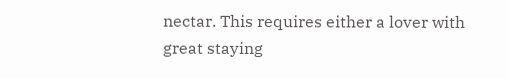nectar. This requires either a lover with great staying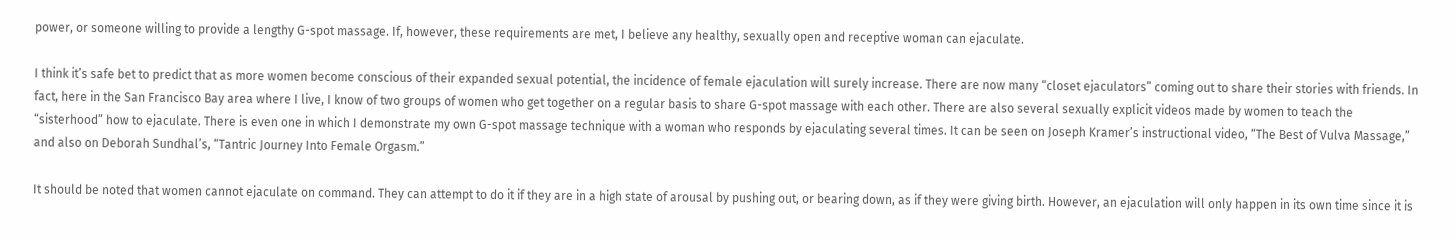power, or someone willing to provide a lengthy G-spot massage. If, however, these requirements are met, I believe any healthy, sexually open and receptive woman can ejaculate.

I think it’s safe bet to predict that as more women become conscious of their expanded sexual potential, the incidence of female ejaculation will surely increase. There are now many “closet ejaculators” coming out to share their stories with friends. In fact, here in the San Francisco Bay area where I live, I know of two groups of women who get together on a regular basis to share G-spot massage with each other. There are also several sexually explicit videos made by women to teach the “sisterhood” how to ejaculate. There is even one in which I demonstrate my own G-spot massage technique with a woman who responds by ejaculating several times. It can be seen on Joseph Kramer’s instructional video, “The Best of Vulva Massage,” and also on Deborah Sundhal’s, “Tantric Journey Into Female Orgasm.”

It should be noted that women cannot ejaculate on command. They can attempt to do it if they are in a high state of arousal by pushing out, or bearing down, as if they were giving birth. However, an ejaculation will only happen in its own time since it is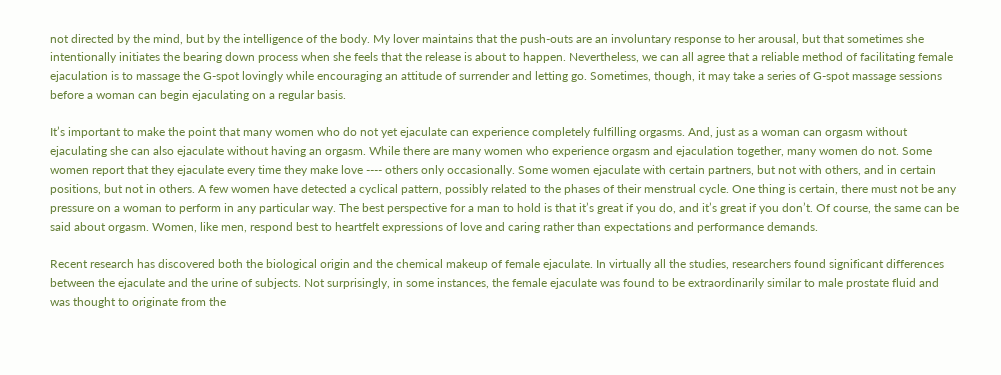not directed by the mind, but by the intelligence of the body. My lover maintains that the push-outs are an involuntary response to her arousal, but that sometimes she intentionally initiates the bearing down process when she feels that the release is about to happen. Nevertheless, we can all agree that a reliable method of facilitating female ejaculation is to massage the G-spot lovingly while encouraging an attitude of surrender and letting go. Sometimes, though, it may take a series of G-spot massage sessions before a woman can begin ejaculating on a regular basis.

It’s important to make the point that many women who do not yet ejaculate can experience completely fulfilling orgasms. And, just as a woman can orgasm without ejaculating she can also ejaculate without having an orgasm. While there are many women who experience orgasm and ejaculation together, many women do not. Some women report that they ejaculate every time they make love ---- others only occasionally. Some women ejaculate with certain partners, but not with others, and in certain positions, but not in others. A few women have detected a cyclical pattern, possibly related to the phases of their menstrual cycle. One thing is certain, there must not be any pressure on a woman to perform in any particular way. The best perspective for a man to hold is that it’s great if you do, and it’s great if you don’t. Of course, the same can be said about orgasm. Women, like men, respond best to heartfelt expressions of love and caring rather than expectations and performance demands.

Recent research has discovered both the biological origin and the chemical makeup of female ejaculate. In virtually all the studies, researchers found significant differences between the ejaculate and the urine of subjects. Not surprisingly, in some instances, the female ejaculate was found to be extraordinarily similar to male prostate fluid and was thought to originate from the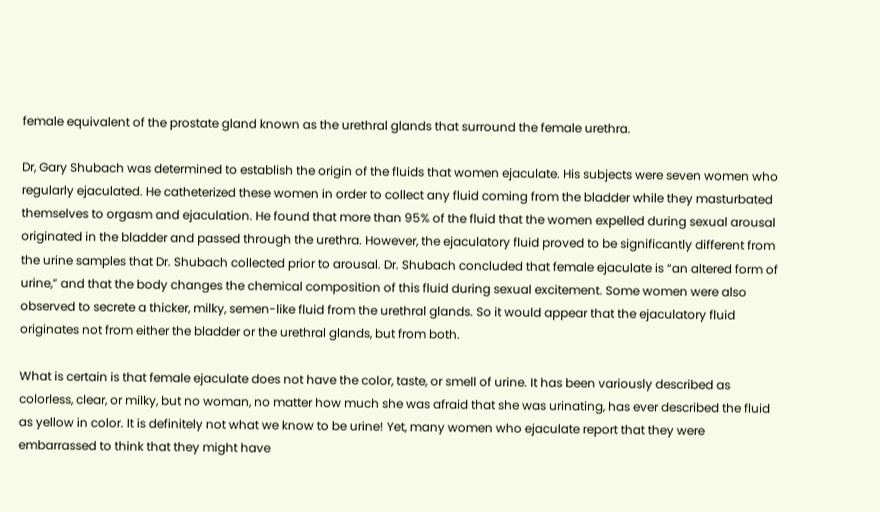female equivalent of the prostate gland known as the urethral glands that surround the female urethra.

Dr, Gary Shubach was determined to establish the origin of the fluids that women ejaculate. His subjects were seven women who regularly ejaculated. He catheterized these women in order to collect any fluid coming from the bladder while they masturbated themselves to orgasm and ejaculation. He found that more than 95% of the fluid that the women expelled during sexual arousal originated in the bladder and passed through the urethra. However, the ejaculatory fluid proved to be significantly different from the urine samples that Dr. Shubach collected prior to arousal. Dr. Shubach concluded that female ejaculate is “an altered form of urine,” and that the body changes the chemical composition of this fluid during sexual excitement. Some women were also observed to secrete a thicker, milky, semen-like fluid from the urethral glands. So it would appear that the ejaculatory fluid originates not from either the bladder or the urethral glands, but from both.

What is certain is that female ejaculate does not have the color, taste, or smell of urine. It has been variously described as colorless, clear, or milky, but no woman, no matter how much she was afraid that she was urinating, has ever described the fluid as yellow in color. It is definitely not what we know to be urine! Yet, many women who ejaculate report that they were embarrassed to think that they might have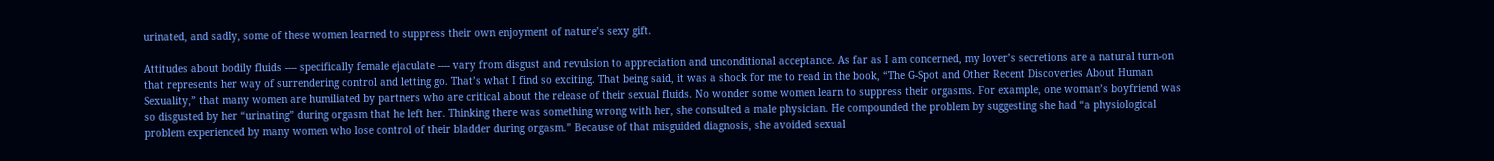urinated, and sadly, some of these women learned to suppress their own enjoyment of nature’s sexy gift.

Attitudes about bodily fluids ---- specifically female ejaculate ---- vary from disgust and revulsion to appreciation and unconditional acceptance. As far as I am concerned, my lover’s secretions are a natural turn-on that represents her way of surrendering control and letting go. That’s what I find so exciting. That being said, it was a shock for me to read in the book, “The G-Spot and Other Recent Discoveries About Human Sexuality,” that many women are humiliated by partners who are critical about the release of their sexual fluids. No wonder some women learn to suppress their orgasms. For example, one woman’s boyfriend was so disgusted by her “urinating” during orgasm that he left her. Thinking there was something wrong with her, she consulted a male physician. He compounded the problem by suggesting she had “a physiological problem experienced by many women who lose control of their bladder during orgasm.” Because of that misguided diagnosis, she avoided sexual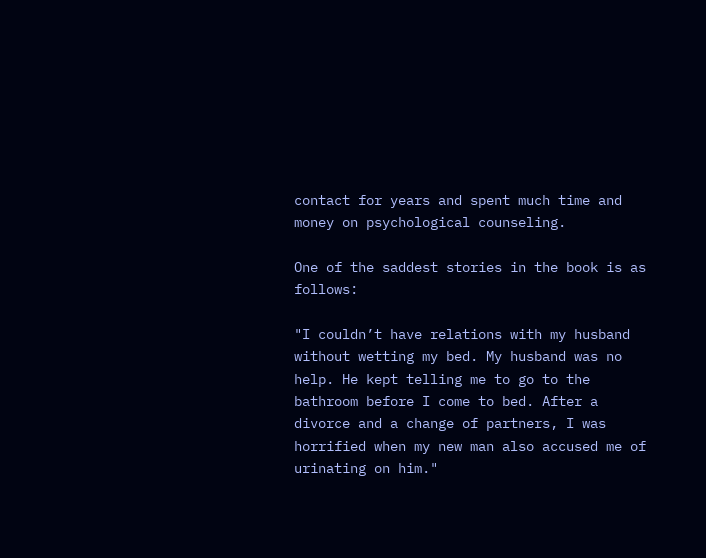contact for years and spent much time and money on psychological counseling.

One of the saddest stories in the book is as follows:

"I couldn’t have relations with my husband without wetting my bed. My husband was no help. He kept telling me to go to the bathroom before I come to bed. After a divorce and a change of partners, I was horrified when my new man also accused me of urinating on him."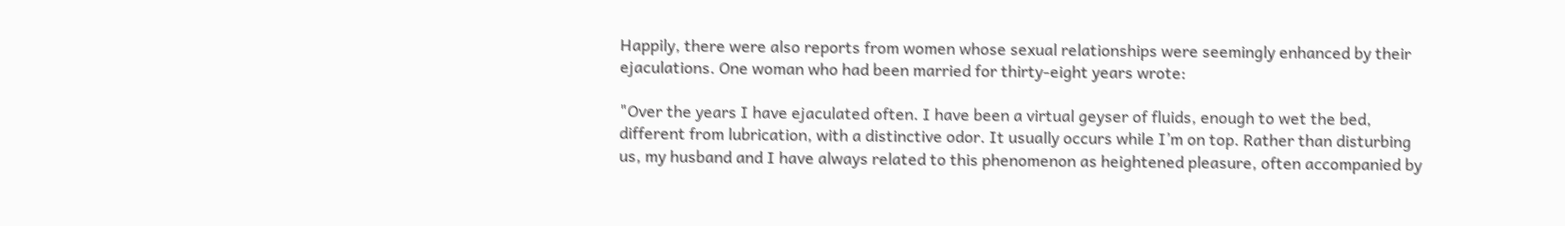Happily, there were also reports from women whose sexual relationships were seemingly enhanced by their ejaculations. One woman who had been married for thirty-eight years wrote:

"Over the years I have ejaculated often. I have been a virtual geyser of fluids, enough to wet the bed, different from lubrication, with a distinctive odor. It usually occurs while I’m on top. Rather than disturbing us, my husband and I have always related to this phenomenon as heightened pleasure, often accompanied by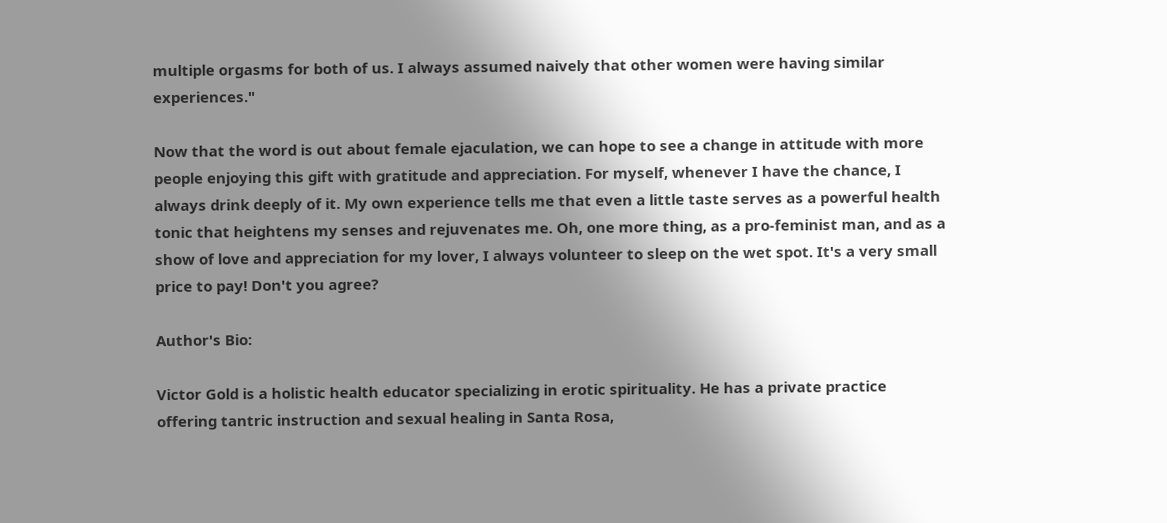multiple orgasms for both of us. I always assumed naively that other women were having similar experiences."

Now that the word is out about female ejaculation, we can hope to see a change in attitude with more people enjoying this gift with gratitude and appreciation. For myself, whenever I have the chance, I always drink deeply of it. My own experience tells me that even a little taste serves as a powerful health tonic that heightens my senses and rejuvenates me. Oh, one more thing, as a pro-feminist man, and as a show of love and appreciation for my lover, I always volunteer to sleep on the wet spot. It's a very small price to pay! Don't you agree?

Author's Bio:

Victor Gold is a holistic health educator specializing in erotic spirituality. He has a private practice offering tantric instruction and sexual healing in Santa Rosa,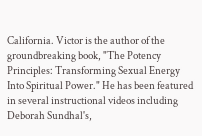California. Victor is the author of the groundbreaking book, "The Potency Principles: Transforming Sexual Energy Into Spiritual Power." He has been featured in several instructional videos including Deborah Sundhal's,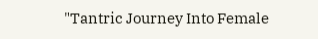"Tantric Journey Into Female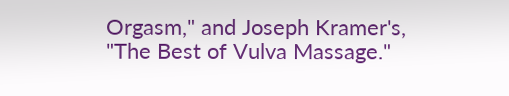Orgasm," and Joseph Kramer's, "The Best of Vulva Massage."